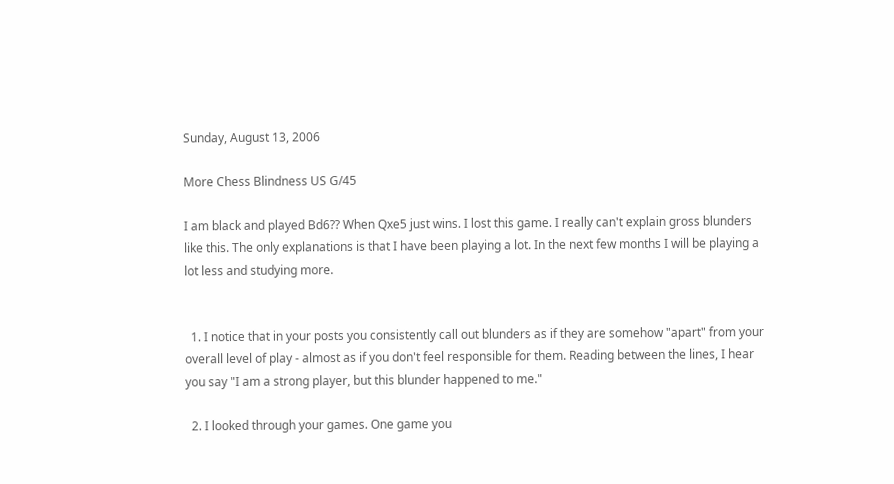Sunday, August 13, 2006

More Chess Blindness US G/45

I am black and played Bd6?? When Qxe5 just wins. I lost this game. I really can't explain gross blunders like this. The only explanations is that I have been playing a lot. In the next few months I will be playing a lot less and studying more.


  1. I notice that in your posts you consistently call out blunders as if they are somehow "apart" from your overall level of play - almost as if you don't feel responsible for them. Reading between the lines, I hear you say "I am a strong player, but this blunder happened to me."

  2. I looked through your games. One game you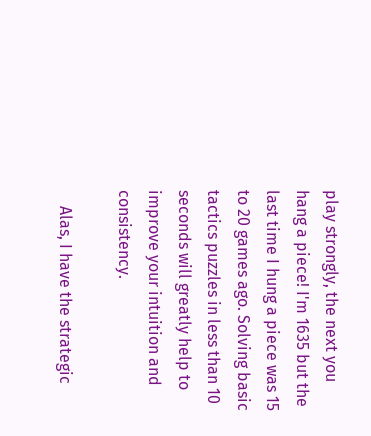play strongly, the next you hang a piece! I'm 1635 but the last time I hung a piece was 15 to 20 games ago. Solving basic tactics puzzles in less than 10 seconds will greatly help to improve your intuition and consistency.

    Alas, I have the strategic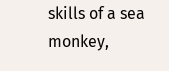skills of a sea monkey,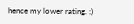hence my lower rating. :)